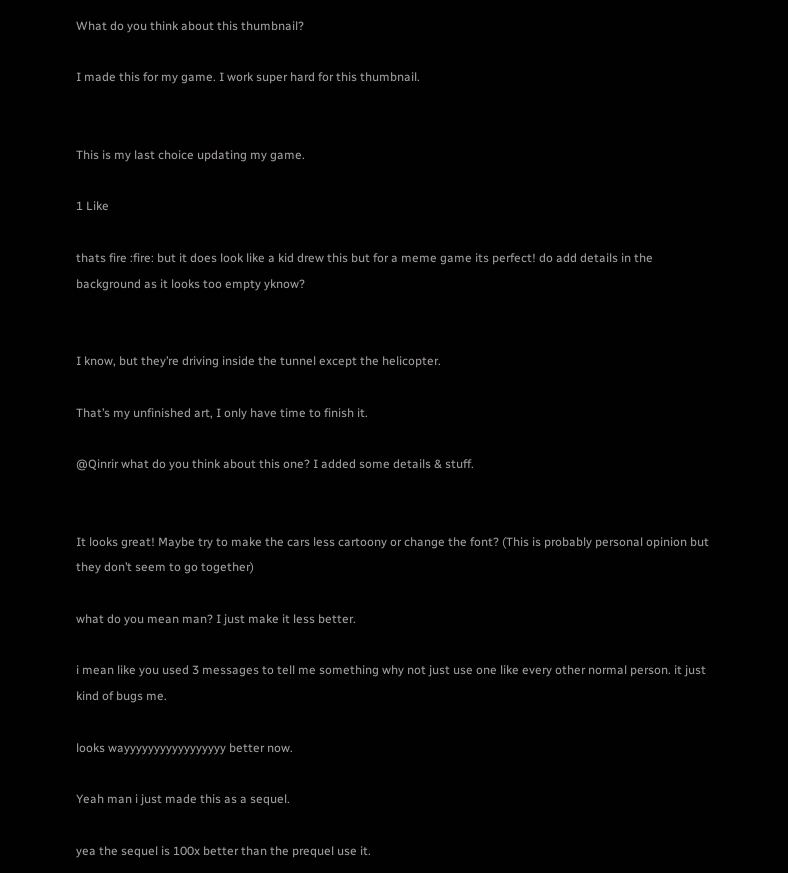What do you think about this thumbnail?

I made this for my game. I work super hard for this thumbnail.


This is my last choice updating my game.

1 Like

thats fire :fire: but it does look like a kid drew this but for a meme game its perfect! do add details in the background as it looks too empty yknow?


I know, but they’re driving inside the tunnel except the helicopter.

That’s my unfinished art, I only have time to finish it.

@Qinrir what do you think about this one? I added some details & stuff.


It looks great! Maybe try to make the cars less cartoony or change the font? (This is probably personal opinion but they don’t seem to go together)

what do you mean man? I just make it less better.

i mean like you used 3 messages to tell me something why not just use one like every other normal person. it just kind of bugs me.

looks wayyyyyyyyyyyyyyyyy better now.

Yeah man i just made this as a sequel.

yea the sequel is 100x better than the prequel use it.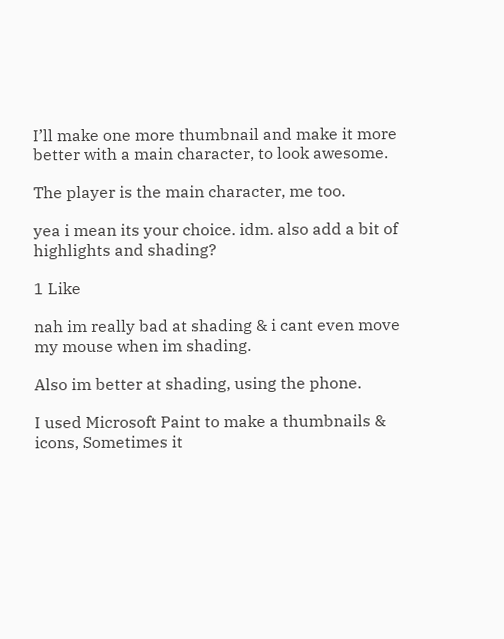I’ll make one more thumbnail and make it more better with a main character, to look awesome.

The player is the main character, me too.

yea i mean its your choice. idm. also add a bit of highlights and shading?

1 Like

nah im really bad at shading & i cant even move my mouse when im shading.

Also im better at shading, using the phone.

I used Microsoft Paint to make a thumbnails & icons, Sometimes it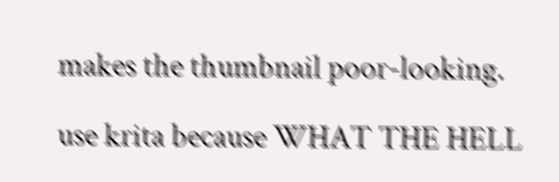makes the thumbnail poor-looking.

use krita because WHAT THE HELL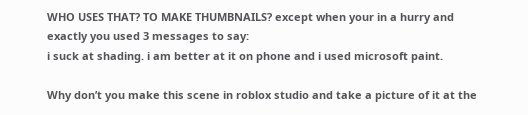WHO USES THAT? TO MAKE THUMBNAILS? except when your in a hurry and exactly you used 3 messages to say:
i suck at shading. i am better at it on phone and i used microsoft paint.

Why don’t you make this scene in roblox studio and take a picture of it at the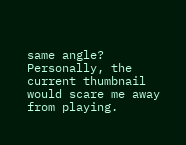same angle? Personally, the current thumbnail would scare me away from playing.